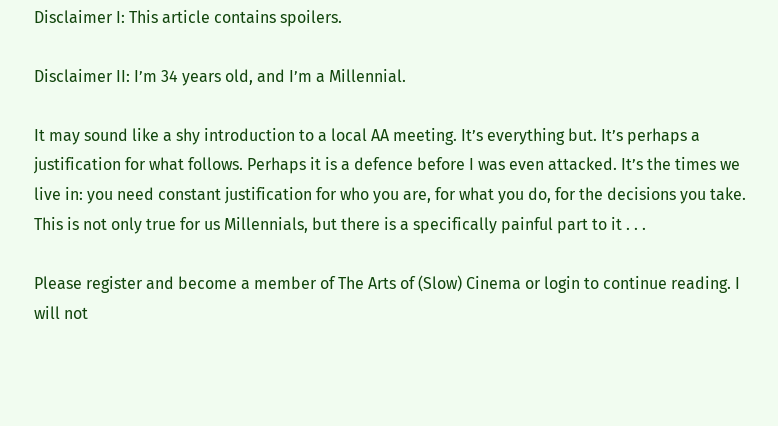Disclaimer I: This article contains spoilers.

Disclaimer II: I’m 34 years old, and I’m a Millennial.

It may sound like a shy introduction to a local AA meeting. It’s everything but. It’s perhaps a justification for what follows. Perhaps it is a defence before I was even attacked. It’s the times we live in: you need constant justification for who you are, for what you do, for the decisions you take. This is not only true for us Millennials, but there is a specifically painful part to it . . .

Please register and become a member of The Arts of (Slow) Cinema or login to continue reading. I will not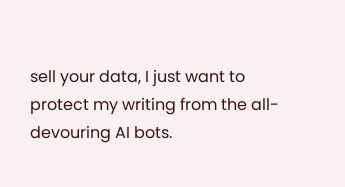sell your data, I just want to protect my writing from the all-devouring AI bots.